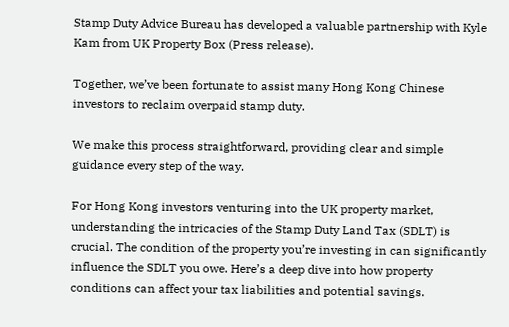Stamp Duty Advice Bureau has developed a valuable partnership with Kyle Kam from UK Property Box (Press release).

Together, we’ve been fortunate to assist many Hong Kong Chinese investors to reclaim overpaid stamp duty.

We make this process straightforward, providing clear and simple guidance every step of the way.

For Hong Kong investors venturing into the UK property market, understanding the intricacies of the Stamp Duty Land Tax (SDLT) is crucial. The condition of the property you’re investing in can significantly influence the SDLT you owe. Here’s a deep dive into how property conditions can affect your tax liabilities and potential savings.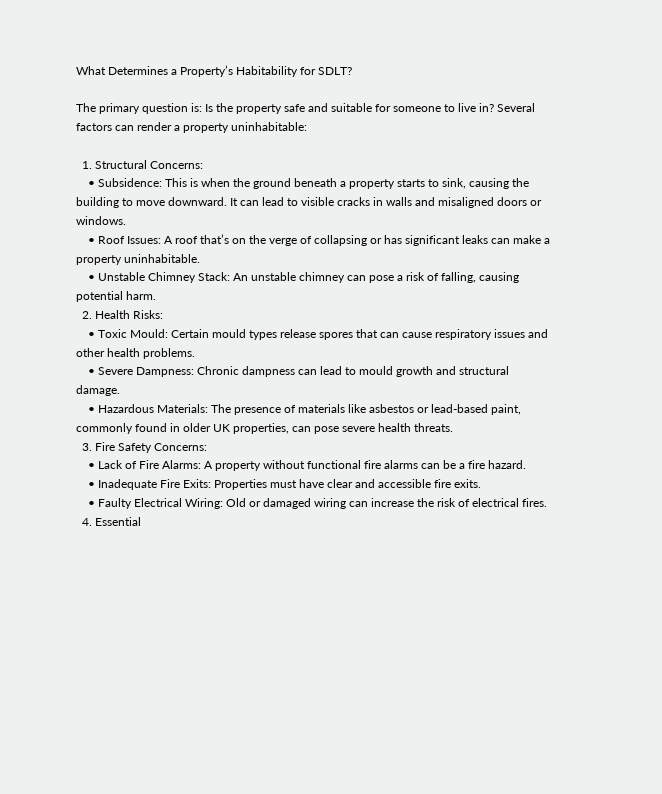What Determines a Property’s Habitability for SDLT?

The primary question is: Is the property safe and suitable for someone to live in? Several factors can render a property uninhabitable:

  1. Structural Concerns:
    • Subsidence: This is when the ground beneath a property starts to sink, causing the building to move downward. It can lead to visible cracks in walls and misaligned doors or windows.
    • Roof Issues: A roof that’s on the verge of collapsing or has significant leaks can make a property uninhabitable.
    • Unstable Chimney Stack: An unstable chimney can pose a risk of falling, causing potential harm.
  2. Health Risks:
    • Toxic Mould: Certain mould types release spores that can cause respiratory issues and other health problems.
    • Severe Dampness: Chronic dampness can lead to mould growth and structural damage.
    • Hazardous Materials: The presence of materials like asbestos or lead-based paint, commonly found in older UK properties, can pose severe health threats.
  3. Fire Safety Concerns:
    • Lack of Fire Alarms: A property without functional fire alarms can be a fire hazard.
    • Inadequate Fire Exits: Properties must have clear and accessible fire exits.
    • Faulty Electrical Wiring: Old or damaged wiring can increase the risk of electrical fires.
  4. Essential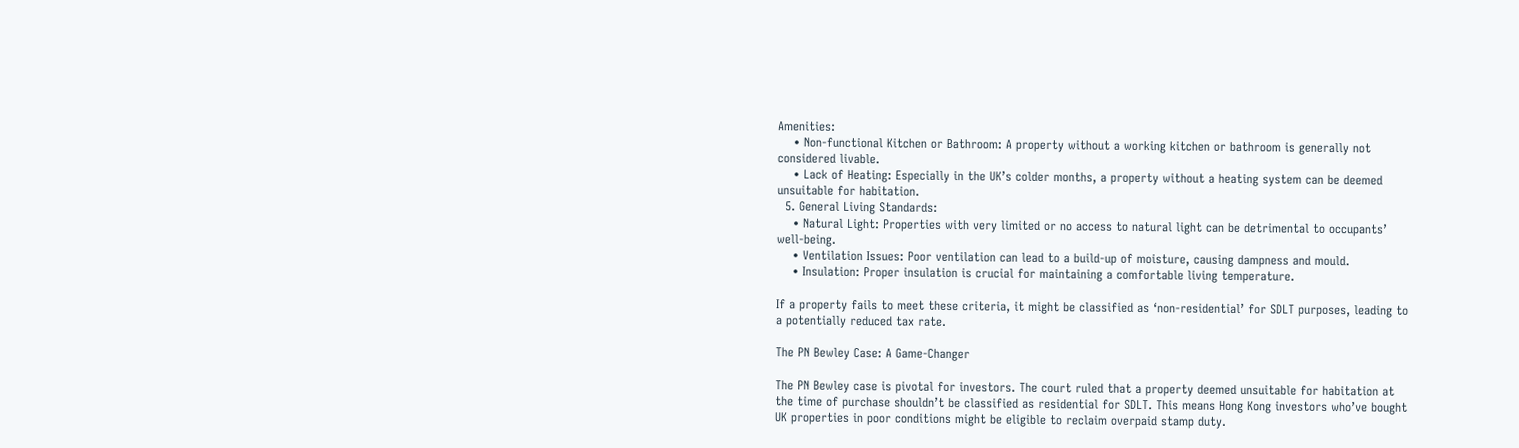Amenities:
    • Non-functional Kitchen or Bathroom: A property without a working kitchen or bathroom is generally not considered livable.
    • Lack of Heating: Especially in the UK’s colder months, a property without a heating system can be deemed unsuitable for habitation.
  5. General Living Standards:
    • Natural Light: Properties with very limited or no access to natural light can be detrimental to occupants’ well-being.
    • Ventilation Issues: Poor ventilation can lead to a build-up of moisture, causing dampness and mould.
    • Insulation: Proper insulation is crucial for maintaining a comfortable living temperature.

If a property fails to meet these criteria, it might be classified as ‘non-residential’ for SDLT purposes, leading to a potentially reduced tax rate.

The PN Bewley Case: A Game-Changer

The PN Bewley case is pivotal for investors. The court ruled that a property deemed unsuitable for habitation at the time of purchase shouldn’t be classified as residential for SDLT. This means Hong Kong investors who’ve bought UK properties in poor conditions might be eligible to reclaim overpaid stamp duty.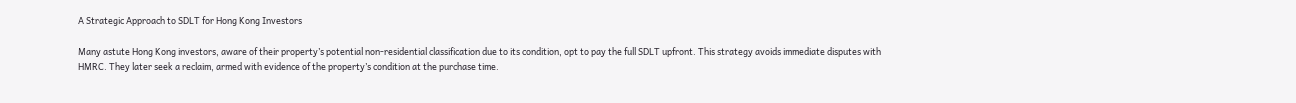A Strategic Approach to SDLT for Hong Kong Investors

Many astute Hong Kong investors, aware of their property’s potential non-residential classification due to its condition, opt to pay the full SDLT upfront. This strategy avoids immediate disputes with HMRC. They later seek a reclaim, armed with evidence of the property’s condition at the purchase time.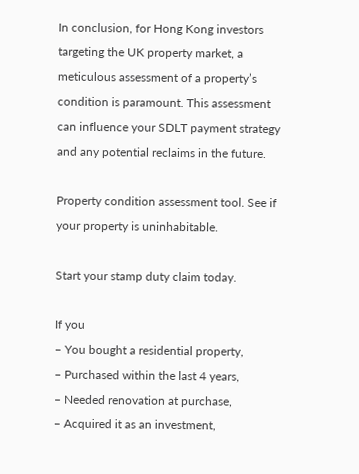In conclusion, for Hong Kong investors targeting the UK property market, a meticulous assessment of a property’s condition is paramount. This assessment can influence your SDLT payment strategy and any potential reclaims in the future.

Property condition assessment tool. See if your property is uninhabitable.

Start your stamp duty claim today.

If you
– You bought a residential property,
– Purchased within the last 4 years,
– Needed renovation at purchase,
– Acquired it as an investment,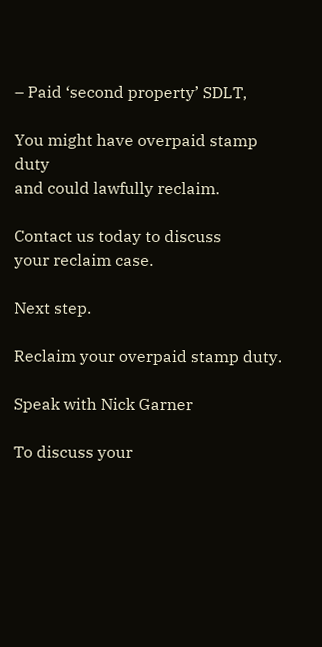– Paid ‘second property’ SDLT,

You might have overpaid stamp duty
and could lawfully reclaim.

Contact us today to discuss
your reclaim case.

Next step.

Reclaim your overpaid stamp duty.

Speak with Nick Garner

To discuss your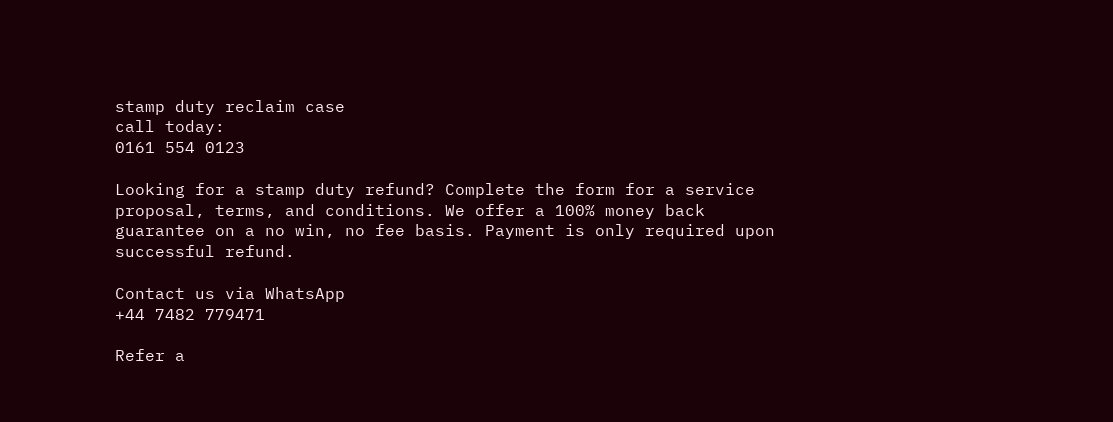stamp duty reclaim case
call today:
0161 554 0123

Looking for a stamp duty refund? Complete the form for a service proposal, terms, and conditions. We offer a 100% money back guarantee on a no win, no fee basis. Payment is only required upon successful refund.

Contact us via WhatsApp
+44 7482 779471

Refer a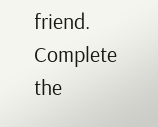friend. Complete the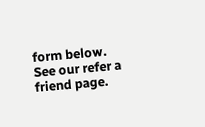form below.
See our refer a friend page.